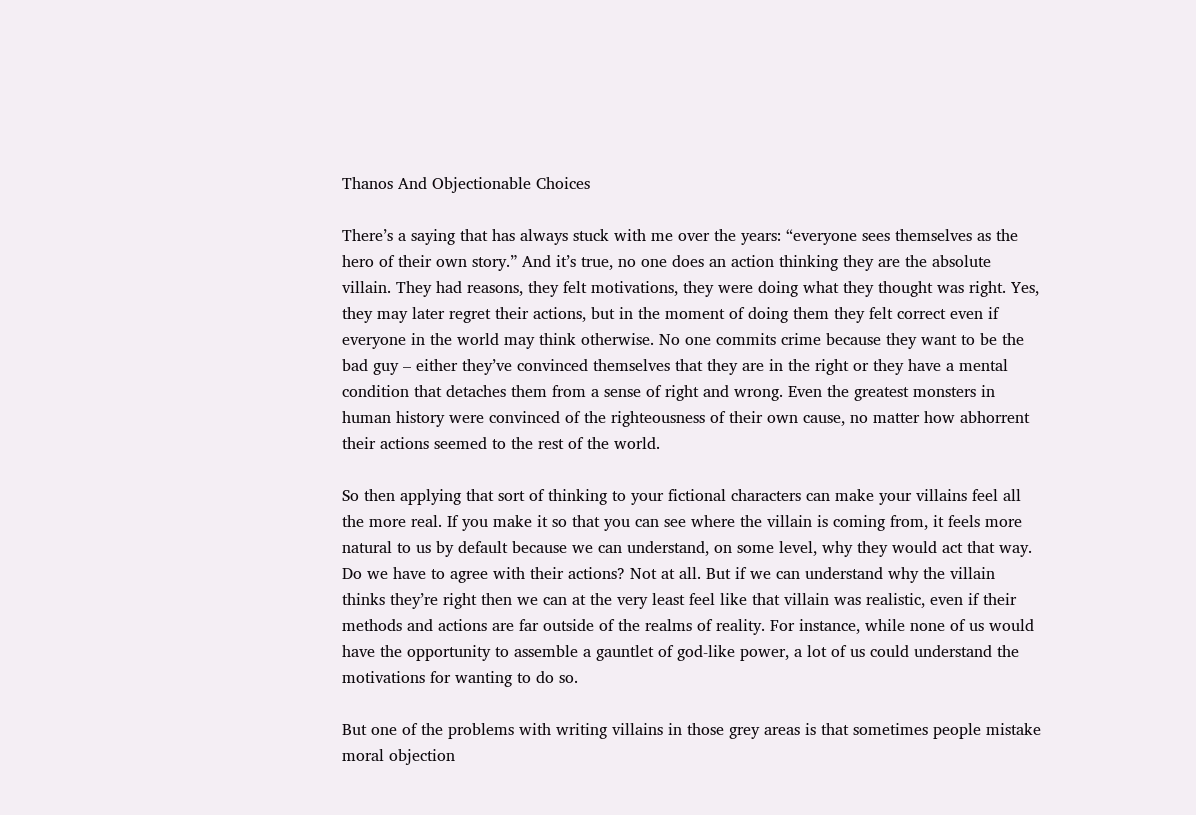Thanos And Objectionable Choices

There’s a saying that has always stuck with me over the years: “everyone sees themselves as the hero of their own story.” And it’s true, no one does an action thinking they are the absolute villain. They had reasons, they felt motivations, they were doing what they thought was right. Yes, they may later regret their actions, but in the moment of doing them they felt correct even if everyone in the world may think otherwise. No one commits crime because they want to be the bad guy – either they’ve convinced themselves that they are in the right or they have a mental condition that detaches them from a sense of right and wrong. Even the greatest monsters in human history were convinced of the righteousness of their own cause, no matter how abhorrent their actions seemed to the rest of the world.

So then applying that sort of thinking to your fictional characters can make your villains feel all the more real. If you make it so that you can see where the villain is coming from, it feels more natural to us by default because we can understand, on some level, why they would act that way. Do we have to agree with their actions? Not at all. But if we can understand why the villain thinks they’re right then we can at the very least feel like that villain was realistic, even if their methods and actions are far outside of the realms of reality. For instance, while none of us would have the opportunity to assemble a gauntlet of god-like power, a lot of us could understand the motivations for wanting to do so.

But one of the problems with writing villains in those grey areas is that sometimes people mistake moral objection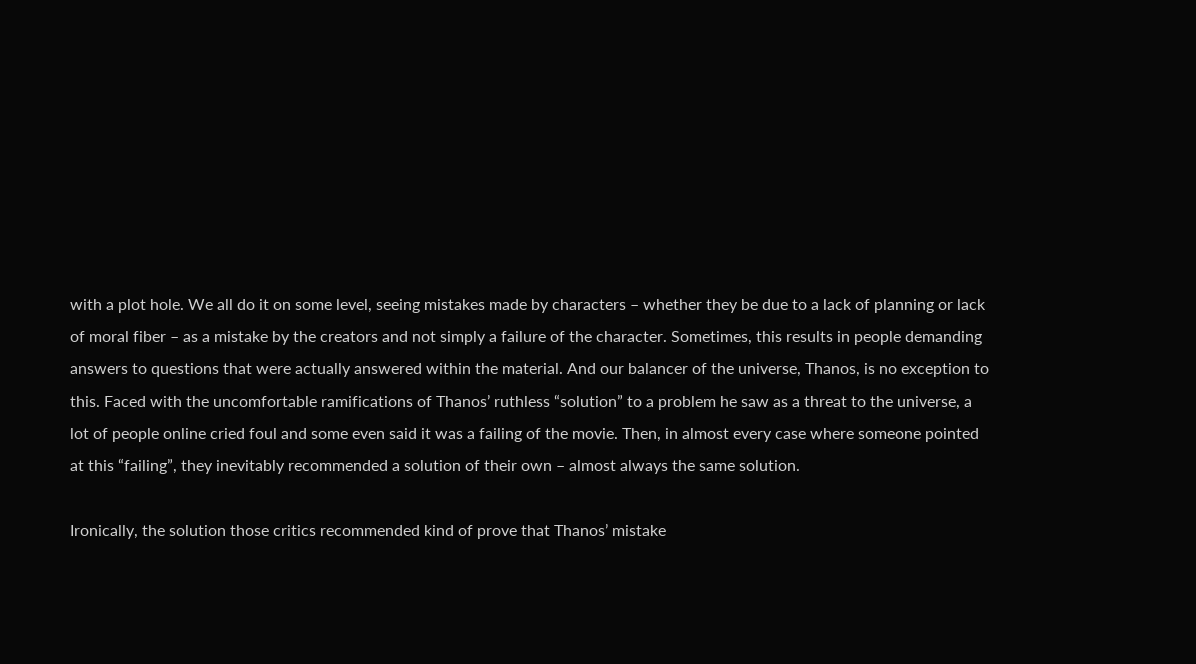with a plot hole. We all do it on some level, seeing mistakes made by characters – whether they be due to a lack of planning or lack of moral fiber – as a mistake by the creators and not simply a failure of the character. Sometimes, this results in people demanding answers to questions that were actually answered within the material. And our balancer of the universe, Thanos, is no exception to this. Faced with the uncomfortable ramifications of Thanos’ ruthless “solution” to a problem he saw as a threat to the universe, a lot of people online cried foul and some even said it was a failing of the movie. Then, in almost every case where someone pointed at this “failing”, they inevitably recommended a solution of their own – almost always the same solution.

Ironically, the solution those critics recommended kind of prove that Thanos’ mistake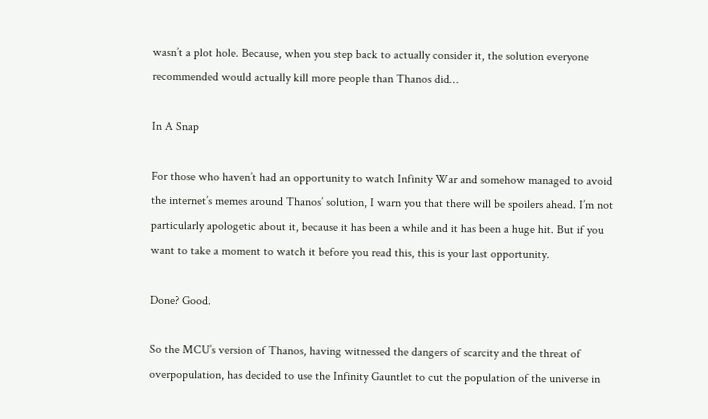wasn’t a plot hole. Because, when you step back to actually consider it, the solution everyone recommended would actually kill more people than Thanos did…

In A Snap

For those who haven’t had an opportunity to watch Infinity War and somehow managed to avoid the internet’s memes around Thanos’ solution, I warn you that there will be spoilers ahead. I’m not particularly apologetic about it, because it has been a while and it has been a huge hit. But if you want to take a moment to watch it before you read this, this is your last opportunity.

Done? Good.

So the MCU’s version of Thanos, having witnessed the dangers of scarcity and the threat of overpopulation, has decided to use the Infinity Gauntlet to cut the population of the universe in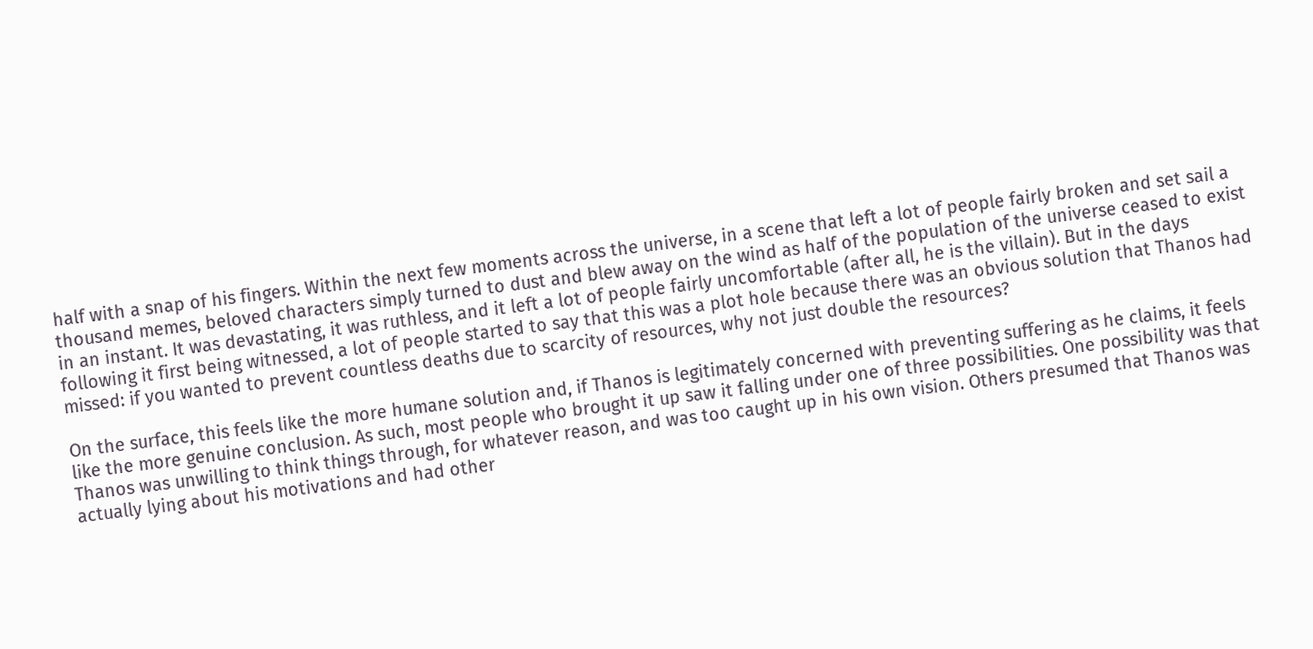half with a snap of his fingers. Within the next few moments across the universe, in a scene that left a lot of people fairly broken and set sail a thousand memes, beloved characters simply turned to dust and blew away on the wind as half of the population of the universe ceased to exist in an instant. It was devastating, it was ruthless, and it left a lot of people fairly uncomfortable (after all, he is the villain). But in the days following it first being witnessed, a lot of people started to say that this was a plot hole because there was an obvious solution that Thanos had missed: if you wanted to prevent countless deaths due to scarcity of resources, why not just double the resources?

On the surface, this feels like the more humane solution and, if Thanos is legitimately concerned with preventing suffering as he claims, it feels like the more genuine conclusion. As such, most people who brought it up saw it falling under one of three possibilities. One possibility was that Thanos was unwilling to think things through, for whatever reason, and was too caught up in his own vision. Others presumed that Thanos was actually lying about his motivations and had other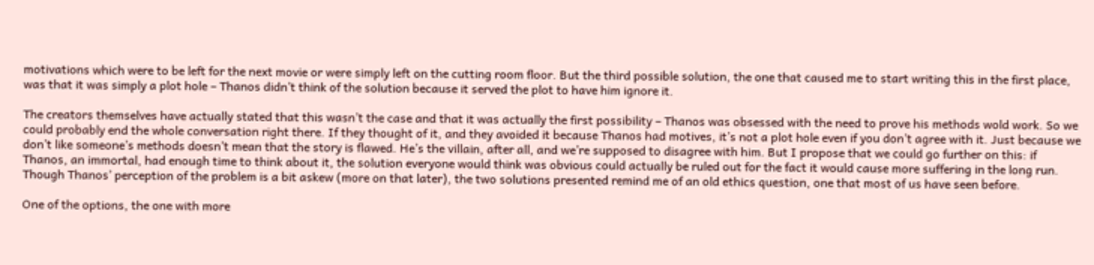motivations which were to be left for the next movie or were simply left on the cutting room floor. But the third possible solution, the one that caused me to start writing this in the first place, was that it was simply a plot hole – Thanos didn’t think of the solution because it served the plot to have him ignore it.

The creators themselves have actually stated that this wasn’t the case and that it was actually the first possibility – Thanos was obsessed with the need to prove his methods wold work. So we could probably end the whole conversation right there. If they thought of it, and they avoided it because Thanos had motives, it’s not a plot hole even if you don’t agree with it. Just because we don’t like someone’s methods doesn’t mean that the story is flawed. He’s the villain, after all, and we’re supposed to disagree with him. But I propose that we could go further on this: if Thanos, an immortal, had enough time to think about it, the solution everyone would think was obvious could actually be ruled out for the fact it would cause more suffering in the long run. Though Thanos’ perception of the problem is a bit askew (more on that later), the two solutions presented remind me of an old ethics question, one that most of us have seen before.

One of the options, the one with more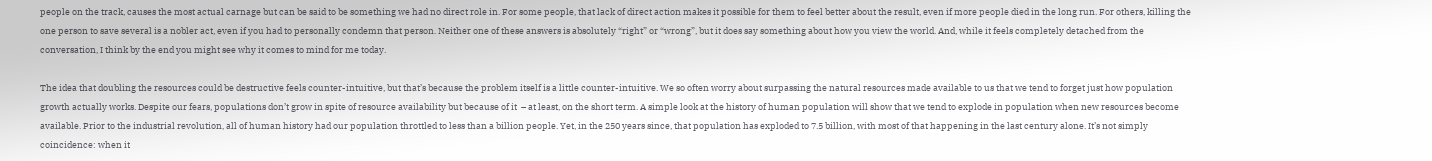people on the track, causes the most actual carnage but can be said to be something we had no direct role in. For some people, that lack of direct action makes it possible for them to feel better about the result, even if more people died in the long run. For others, killing the one person to save several is a nobler act, even if you had to personally condemn that person. Neither one of these answers is absolutely “right” or “wrong”, but it does say something about how you view the world. And, while it feels completely detached from the conversation, I think by the end you might see why it comes to mind for me today.

The idea that doubling the resources could be destructive feels counter-intuitive, but that’s because the problem itself is a little counter-intuitive. We so often worry about surpassing the natural resources made available to us that we tend to forget just how population growth actually works. Despite our fears, populations don’t grow in spite of resource availability but because of it  – at least, on the short term. A simple look at the history of human population will show that we tend to explode in population when new resources become available. Prior to the industrial revolution, all of human history had our population throttled to less than a billion people. Yet, in the 250 years since, that population has exploded to 7.5 billion, with most of that happening in the last century alone. It’s not simply coincidence: when it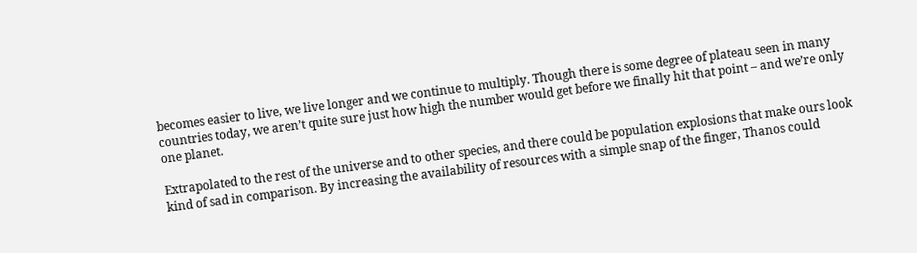becomes easier to live, we live longer and we continue to multiply. Though there is some degree of plateau seen in many countries today, we aren’t quite sure just how high the number would get before we finally hit that point – and we’re only one planet.

Extrapolated to the rest of the universe and to other species, and there could be population explosions that make ours look kind of sad in comparison. By increasing the availability of resources with a simple snap of the finger, Thanos could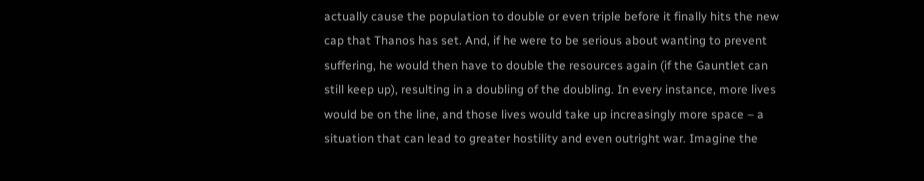actually cause the population to double or even triple before it finally hits the new cap that Thanos has set. And, if he were to be serious about wanting to prevent suffering, he would then have to double the resources again (if the Gauntlet can still keep up), resulting in a doubling of the doubling. In every instance, more lives would be on the line, and those lives would take up increasingly more space – a situation that can lead to greater hostility and even outright war. Imagine the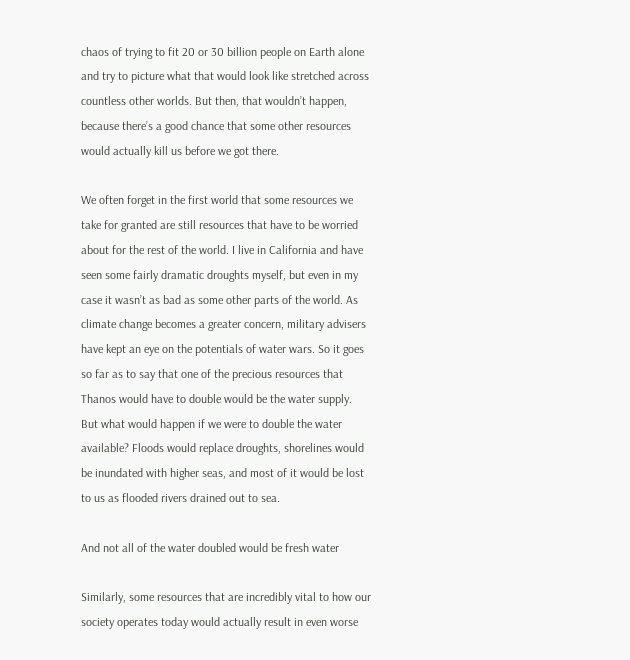chaos of trying to fit 20 or 30 billion people on Earth alone and try to picture what that would look like stretched across countless other worlds. But then, that wouldn’t happen, because there’s a good chance that some other resources would actually kill us before we got there.

We often forget in the first world that some resources we take for granted are still resources that have to be worried about for the rest of the world. I live in California and have seen some fairly dramatic droughts myself, but even in my case it wasn’t as bad as some other parts of the world. As climate change becomes a greater concern, military advisers have kept an eye on the potentials of water wars. So it goes so far as to say that one of the precious resources that Thanos would have to double would be the water supply. But what would happen if we were to double the water available? Floods would replace droughts, shorelines would be inundated with higher seas, and most of it would be lost to us as flooded rivers drained out to sea.

And not all of the water doubled would be fresh water

Similarly, some resources that are incredibly vital to how our society operates today would actually result in even worse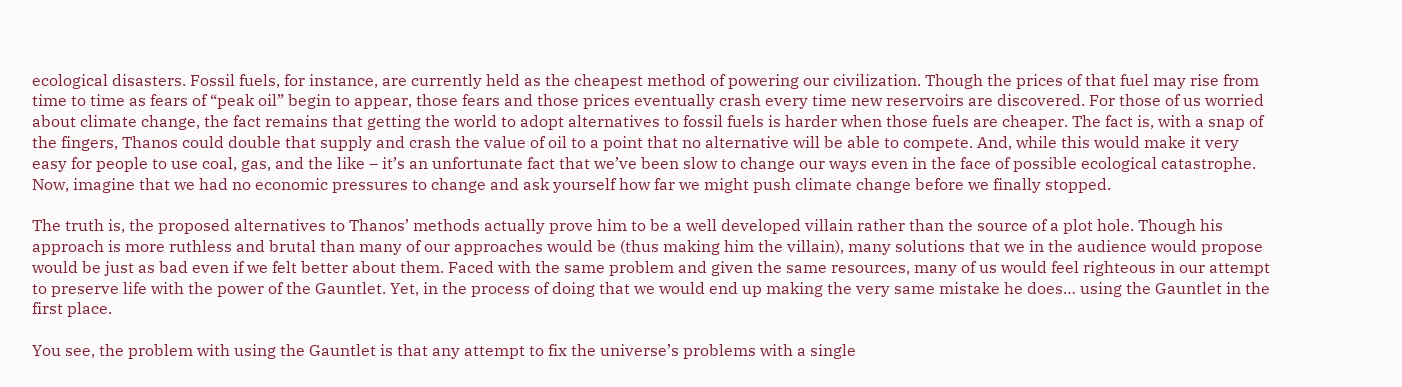ecological disasters. Fossil fuels, for instance, are currently held as the cheapest method of powering our civilization. Though the prices of that fuel may rise from time to time as fears of “peak oil” begin to appear, those fears and those prices eventually crash every time new reservoirs are discovered. For those of us worried about climate change, the fact remains that getting the world to adopt alternatives to fossil fuels is harder when those fuels are cheaper. The fact is, with a snap of the fingers, Thanos could double that supply and crash the value of oil to a point that no alternative will be able to compete. And, while this would make it very easy for people to use coal, gas, and the like – it’s an unfortunate fact that we’ve been slow to change our ways even in the face of possible ecological catastrophe. Now, imagine that we had no economic pressures to change and ask yourself how far we might push climate change before we finally stopped.

The truth is, the proposed alternatives to Thanos’ methods actually prove him to be a well developed villain rather than the source of a plot hole. Though his approach is more ruthless and brutal than many of our approaches would be (thus making him the villain), many solutions that we in the audience would propose would be just as bad even if we felt better about them. Faced with the same problem and given the same resources, many of us would feel righteous in our attempt to preserve life with the power of the Gauntlet. Yet, in the process of doing that we would end up making the very same mistake he does… using the Gauntlet in the first place.

You see, the problem with using the Gauntlet is that any attempt to fix the universe’s problems with a single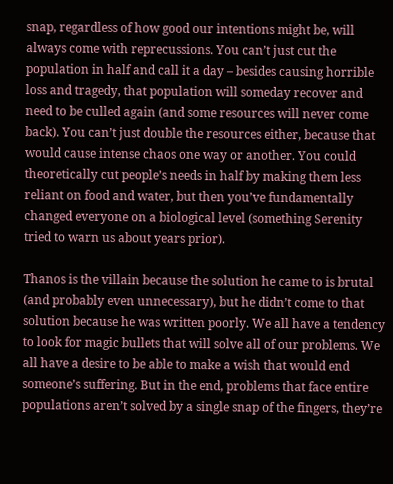snap, regardless of how good our intentions might be, will always come with reprecussions. You can’t just cut the population in half and call it a day – besides causing horrible loss and tragedy, that population will someday recover and need to be culled again (and some resources will never come back). You can’t just double the resources either, because that would cause intense chaos one way or another. You could theoretically cut people’s needs in half by making them less reliant on food and water, but then you’ve fundamentally changed everyone on a biological level (something Serenity tried to warn us about years prior).

Thanos is the villain because the solution he came to is brutal (and probably even unnecessary), but he didn’t come to that solution because he was written poorly. We all have a tendency to look for magic bullets that will solve all of our problems. We all have a desire to be able to make a wish that would end someone’s suffering. But in the end, problems that face entire populations aren’t solved by a single snap of the fingers, they’re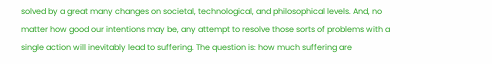solved by a great many changes on societal, technological, and philosophical levels. And, no matter how good our intentions may be, any attempt to resolve those sorts of problems with a single action will inevitably lead to suffering. The question is: how much suffering are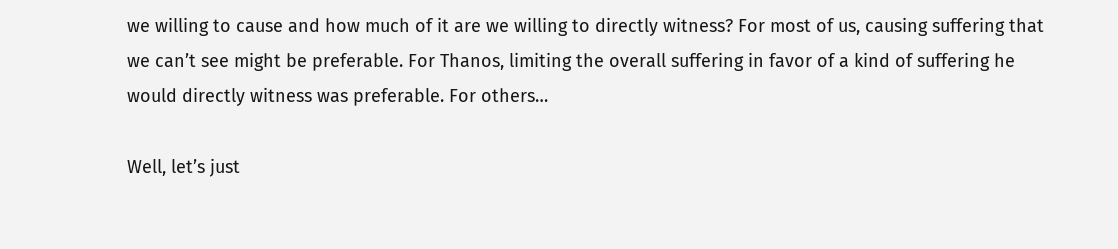we willing to cause and how much of it are we willing to directly witness? For most of us, causing suffering that we can’t see might be preferable. For Thanos, limiting the overall suffering in favor of a kind of suffering he would directly witness was preferable. For others…

Well, let’s just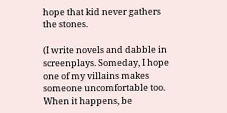hope that kid never gathers the stones.

(I write novels and dabble in screenplays. Someday, I hope one of my villains makes someone uncomfortable too. When it happens, be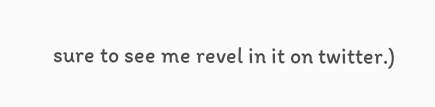sure to see me revel in it on twitter.)